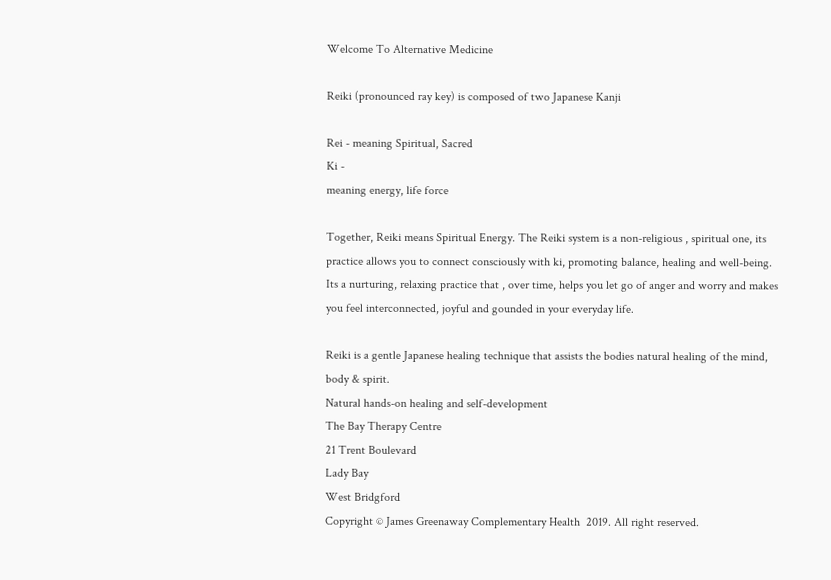Welcome To Alternative Medicine

Reiki (pronounced ray key) is composed of two Japanese Kanji

Rei - meaning Spiritual, Sacred
Ki -
meaning energy, life force

Together, Reiki means Spiritual Energy. The Reiki system is a non-religious , spiritual one, its practice allows you to connect consciously with ki, promoting balance, healing and well-being. Its a nurturing, relaxing practice that , over time, helps you let go of anger and worry and makes you feel interconnected, joyful and gounded in your everyday life.

Reiki is a gentle Japanese healing technique that assists the bodies natural healing of the mind, body & spirit.
Natural hands-on healing and self-development
The Bay Therapy Centre
21 Trent Boulevard
Lady Bay
West Bridgford
Copyright © James Greenaway Complementary Health  2019. All right reserved.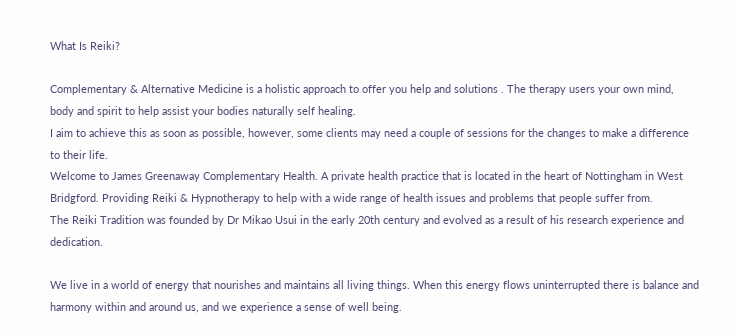What Is Reiki?

Complementary & Alternative Medicine is a holistic approach to offer you help and solutions . The therapy users your own mind, body and spirit to help assist your bodies naturally self healing.
I aim to achieve this as soon as possible, however, some clients may need a couple of sessions for the changes to make a difference to their life.
Welcome to James Greenaway Complementary Health. A private health practice that is located in the heart of Nottingham in West Bridgford. Providing Reiki & Hypnotherapy to help with a wide range of health issues and problems that people suffer from.
The Reiki Tradition was founded by Dr Mikao Usui in the early 20th century and evolved as a result of his research experience and dedication.

We live in a world of energy that nourishes and maintains all living things. When this energy flows uninterrupted there is balance and harmony within and around us, and we experience a sense of well being.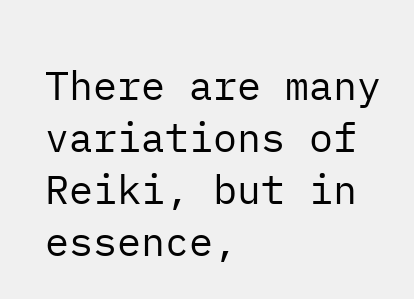There are many variations of Reiki, but in essence,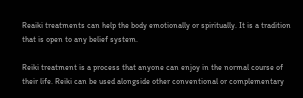Reaiki treatments can help the body emotionally or spiritually. It is a tradition that is open to any belief system.

Reiki treatment is a process that anyone can enjoy in the normal course of their life. Reiki can be used alongside other conventional or complementary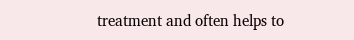treatment and often helps to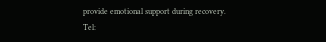provide emotional support during recovery.
Tel: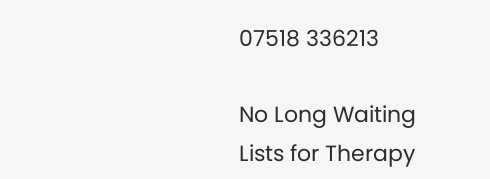07518 336213

No Long Waiting Lists for Therapy